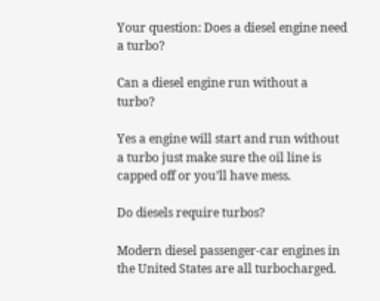Your question: Does a diesel engine need a turbo?

Can a diesel engine run without a turbo?

Yes a engine will start and run without a turbo just make sure the oil line is capped off or you’ll have mess.

Do diesels require turbos?

Modern diesel passenger-car engines in the United States are all turbocharged.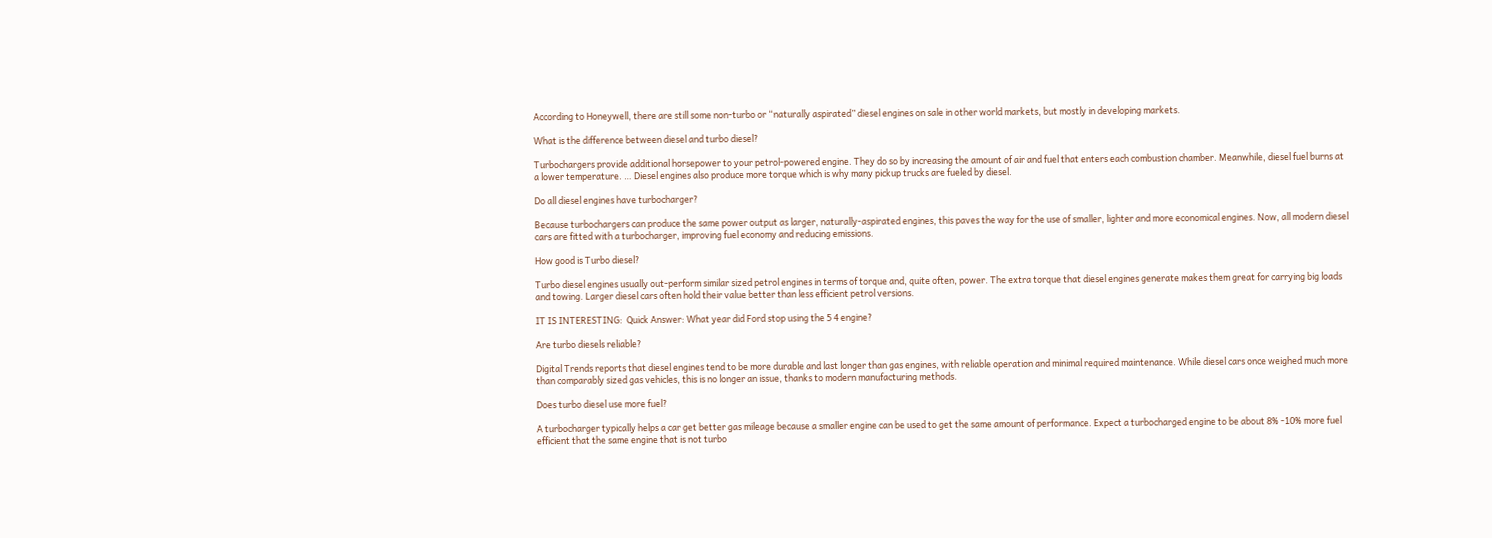According to Honeywell, there are still some non-turbo or “naturally aspirated” diesel engines on sale in other world markets, but mostly in developing markets.

What is the difference between diesel and turbo diesel?

Turbochargers provide additional horsepower to your petrol-powered engine. They do so by increasing the amount of air and fuel that enters each combustion chamber. Meanwhile, diesel fuel burns at a lower temperature. … Diesel engines also produce more torque which is why many pickup trucks are fueled by diesel.

Do all diesel engines have turbocharger?

Because turbochargers can produce the same power output as larger, naturally-aspirated engines, this paves the way for the use of smaller, lighter and more economical engines. Now, all modern diesel cars are fitted with a turbocharger, improving fuel economy and reducing emissions.

How good is Turbo diesel?

Turbo diesel engines usually out-perform similar sized petrol engines in terms of torque and, quite often, power. The extra torque that diesel engines generate makes them great for carrying big loads and towing. Larger diesel cars often hold their value better than less efficient petrol versions.

IT IS INTERESTING:  Quick Answer: What year did Ford stop using the 5 4 engine?

Are turbo diesels reliable?

Digital Trends reports that diesel engines tend to be more durable and last longer than gas engines, with reliable operation and minimal required maintenance. While diesel cars once weighed much more than comparably sized gas vehicles, this is no longer an issue, thanks to modern manufacturing methods.

Does turbo diesel use more fuel?

A turbocharger typically helps a car get better gas mileage because a smaller engine can be used to get the same amount of performance. Expect a turbocharged engine to be about 8% -10% more fuel efficient that the same engine that is not turbo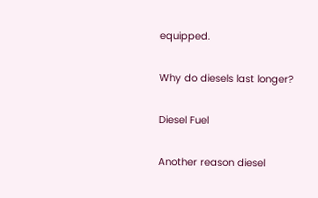equipped.

Why do diesels last longer?

Diesel Fuel

Another reason diesel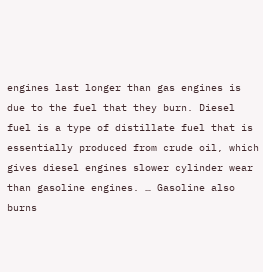engines last longer than gas engines is due to the fuel that they burn. Diesel fuel is a type of distillate fuel that is essentially produced from crude oil, which gives diesel engines slower cylinder wear than gasoline engines. … Gasoline also burns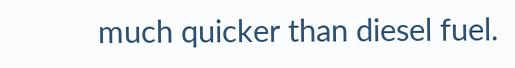much quicker than diesel fuel.